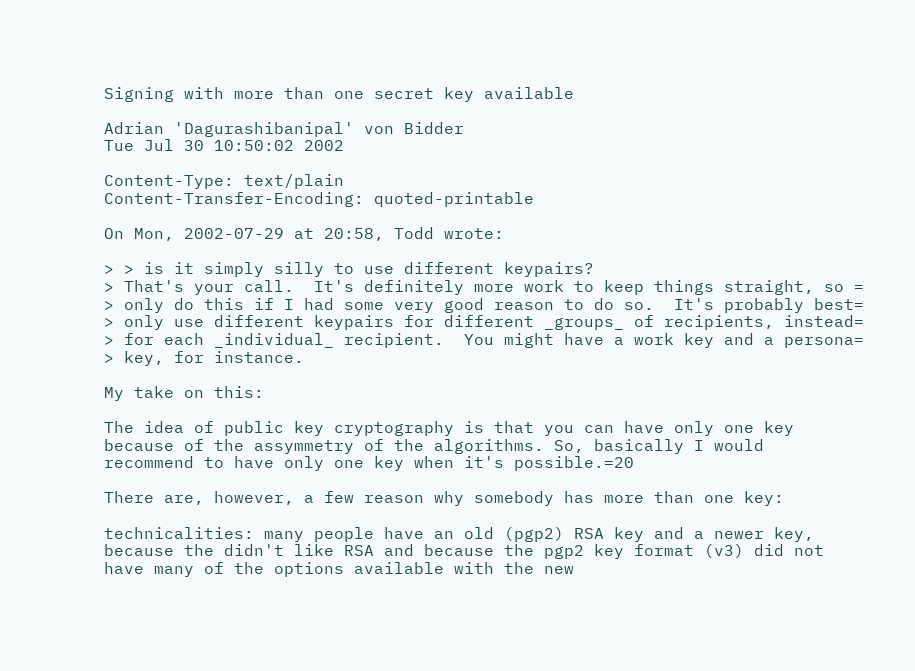Signing with more than one secret key available

Adrian 'Dagurashibanipal' von Bidder
Tue Jul 30 10:50:02 2002

Content-Type: text/plain
Content-Transfer-Encoding: quoted-printable

On Mon, 2002-07-29 at 20:58, Todd wrote:

> > is it simply silly to use different keypairs?
> That's your call.  It's definitely more work to keep things straight, so =
> only do this if I had some very good reason to do so.  It's probably best=
> only use different keypairs for different _groups_ of recipients, instead=
> for each _individual_ recipient.  You might have a work key and a persona=
> key, for instance.

My take on this:

The idea of public key cryptography is that you can have only one key
because of the assymmetry of the algorithms. So, basically I would
recommend to have only one key when it's possible.=20

There are, however, a few reason why somebody has more than one key:

technicalities: many people have an old (pgp2) RSA key and a newer key,
because the didn't like RSA and because the pgp2 key format (v3) did not
have many of the options available with the new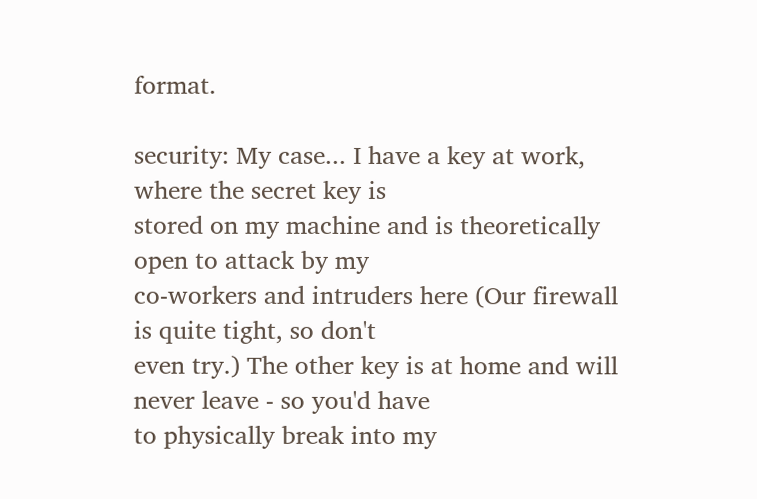format.

security: My case... I have a key at work, where the secret key is
stored on my machine and is theoretically open to attack by my
co-workers and intruders here (Our firewall is quite tight, so don't
even try.) The other key is at home and will never leave - so you'd have
to physically break into my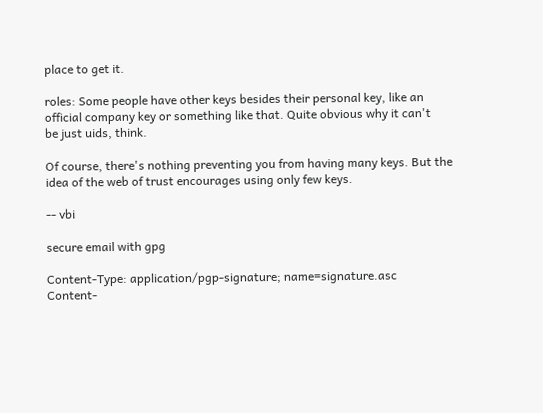place to get it.

roles: Some people have other keys besides their personal key, like an
official company key or something like that. Quite obvious why it can't
be just uids, think.

Of course, there's nothing preventing you from having many keys. But the
idea of the web of trust encourages using only few keys.

-- vbi

secure email with gpg

Content-Type: application/pgp-signature; name=signature.asc
Content-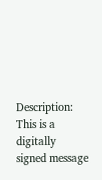Description: This is a digitally signed message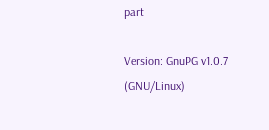part

Version: GnuPG v1.0.7 (GNU/Linux)